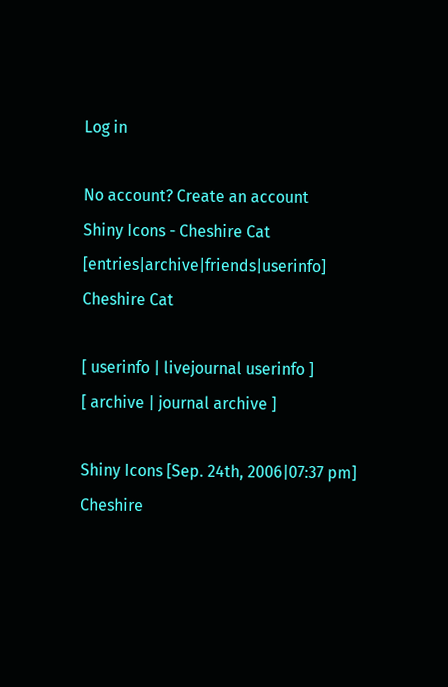Log in

No account? Create an account
Shiny Icons - Cheshire Cat [entries|archive|friends|userinfo]
Cheshire Cat

[ userinfo | livejournal userinfo ]
[ archive | journal archive ]

Shiny Icons [Sep. 24th, 2006|07:37 pm]
Cheshire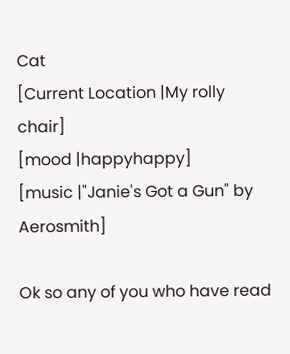Cat
[Current Location |My rolly chair]
[mood |happyhappy]
[music |"Janie's Got a Gun" by Aerosmith]

Ok so any of you who have read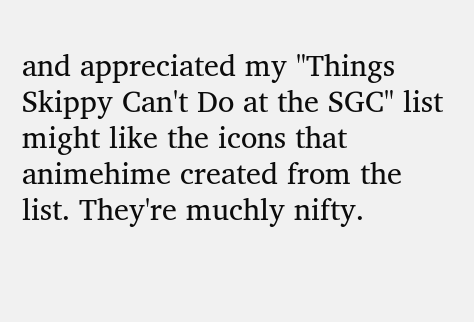and appreciated my "Things Skippy Can't Do at the SGC" list might like the icons that animehime created from the list. They're muchly nifty.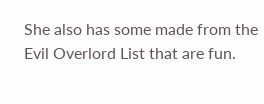She also has some made from the Evil Overlord List that are fun.